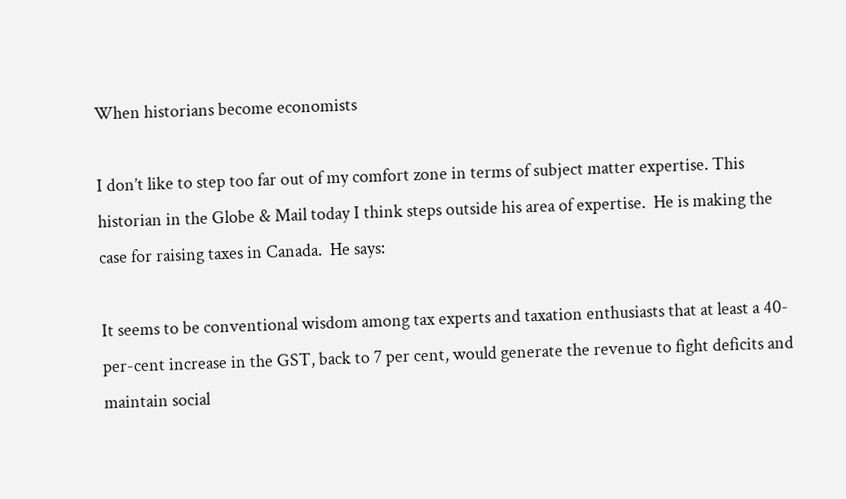When historians become economists

I don’t like to step too far out of my comfort zone in terms of subject matter expertise. This historian in the Globe & Mail today I think steps outside his area of expertise.  He is making the case for raising taxes in Canada.  He says:

It seems to be conventional wisdom among tax experts and taxation enthusiasts that at least a 40-per-cent increase in the GST, back to 7 per cent, would generate the revenue to fight deficits and maintain social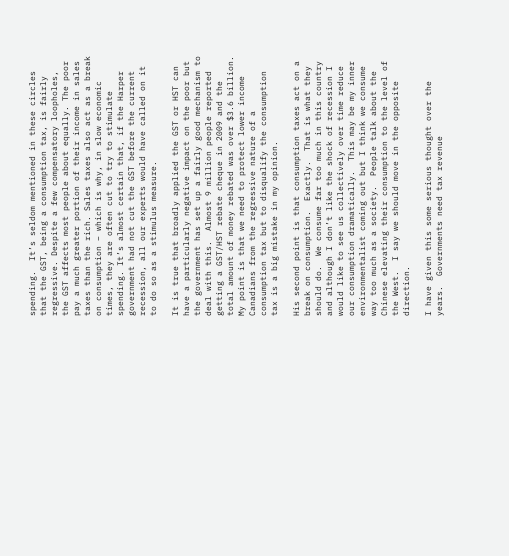spending.  It’s seldom mentioned in these circles that the GST, being a consumption tax, is fairly regressive. Despite a few compensatory loopholes, the GST affects most people about equally. The poor pay a much greater portion of their income in sales taxes than the rich. Sales taxes also act as a break on consumption – which is why, in slow economic times, they are often cut to try to stimulate spending. It’s almost certain that, if the Harper government had not cut the GST before the current recession, all our experts would have called on it to do so as a stimulus measure.

It is true that broadly applied the GST or HST can have a particularly negative impact on the poor but the government has set up a fairly good mechanism to deal with this.  Almost 9 million people reported getting a GST/HST rebate cheque in 2009 and the total amount of money rebated was over $3.6 billion.   My point is that we need to protect lower income Canadians from the regressive nature of a consumption tax but to disqualify the consumption tax is a big mistake in my opinion.

His second point is that consumption taxes act on a break on consumption.  Exactly.  That is what they should do.  We consume far too much in this country and although I don’t like the shock of recession I would like to see us collectively over time reduce our consumption dramatically.  This may be my inner environmentalist coming out but I think we consume way too much as a society.  People talk about the Chinese elevating their consumption to the level of the West.  I say we should move in the opposite direction.

I have given this some serious thought over the years.  Governments need tax revenue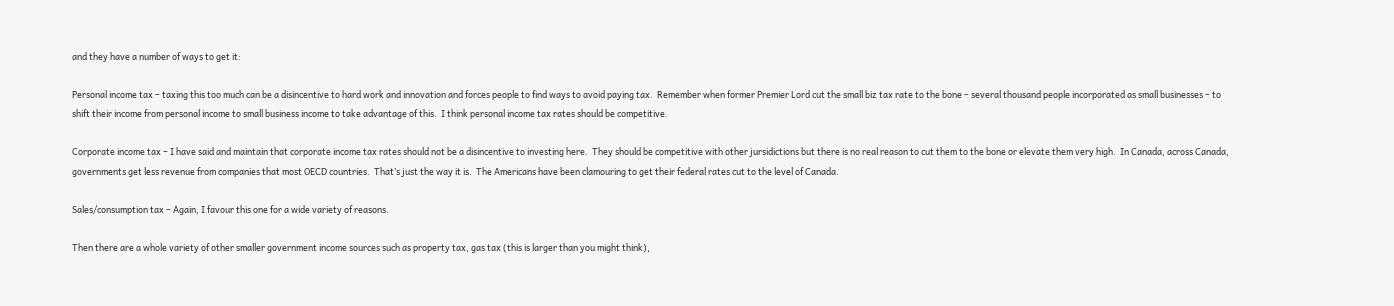and they have a number of ways to get it:

Personal income tax – taxing this too much can be a disincentive to hard work and innovation and forces people to find ways to avoid paying tax.  Remember when former Premier Lord cut the small biz tax rate to the bone – several thousand people incorporated as small businesses – to shift their income from personal income to small business income to take advantage of this.  I think personal income tax rates should be competitive.

Corporate income tax – I have said and maintain that corporate income tax rates should not be a disincentive to investing here.  They should be competitive with other jursidictions but there is no real reason to cut them to the bone or elevate them very high.  In Canada, across Canada, governments get less revenue from companies that most OECD countries.  That’s just the way it is.  The Americans have been clamouring to get their federal rates cut to the level of Canada.

Sales/consumption tax – Again, I favour this one for a wide variety of reasons.

Then there are a whole variety of other smaller government income sources such as property tax, gas tax (this is larger than you might think),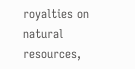royalties on natural resources,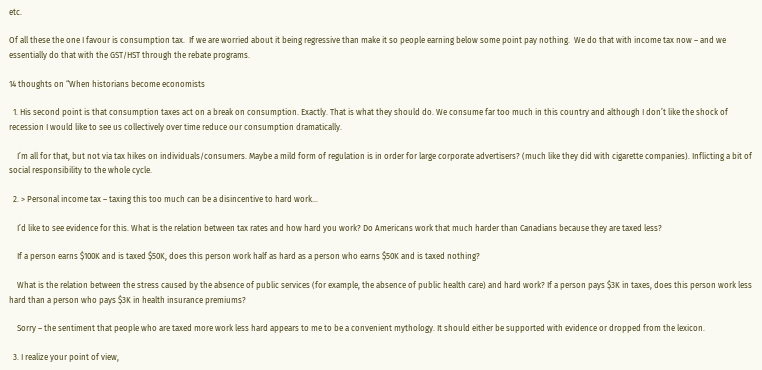etc.

Of all these the one I favour is consumption tax.  If we are worried about it being regressive than make it so people earning below some point pay nothing.  We do that with income tax now – and we essentially do that with the GST/HST through the rebate programs.

14 thoughts on “When historians become economists

  1. His second point is that consumption taxes act on a break on consumption. Exactly. That is what they should do. We consume far too much in this country and although I don’t like the shock of recession I would like to see us collectively over time reduce our consumption dramatically.

    I’m all for that, but not via tax hikes on individuals/consumers. Maybe a mild form of regulation is in order for large corporate advertisers? (much like they did with cigarette companies). Inflicting a bit of social responsibility to the whole cycle.

  2. > Personal income tax – taxing this too much can be a disincentive to hard work…

    I’d like to see evidence for this. What is the relation between tax rates and how hard you work? Do Americans work that much harder than Canadians because they are taxed less?

    If a person earns $100K and is taxed $50K, does this person work half as hard as a person who earns $50K and is taxed nothing?

    What is the relation between the stress caused by the absence of public services (for example, the absence of public health care) and hard work? If a person pays $3K in taxes, does this person work less hard than a person who pays $3K in health insurance premiums?

    Sorry – the sentiment that people who are taxed more work less hard appears to me to be a convenient mythology. It should either be supported with evidence or dropped from the lexicon.

  3. I realize your point of view,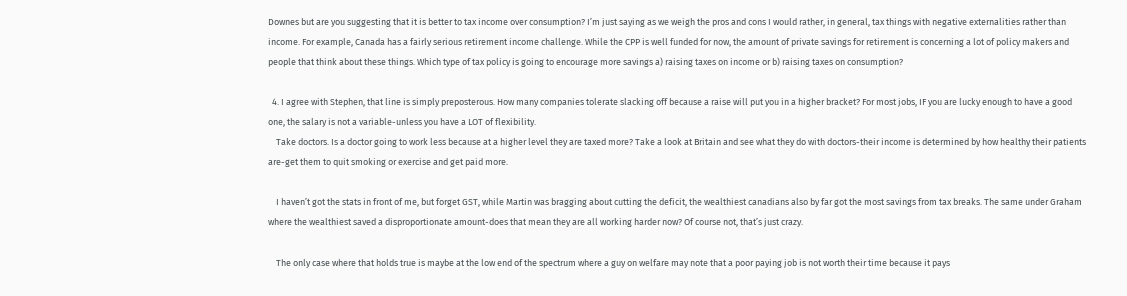Downes but are you suggesting that it is better to tax income over consumption? I’m just saying as we weigh the pros and cons I would rather, in general, tax things with negative externalities rather than income. For example, Canada has a fairly serious retirement income challenge. While the CPP is well funded for now, the amount of private savings for retirement is concerning a lot of policy makers and people that think about these things. Which type of tax policy is going to encourage more savings a) raising taxes on income or b) raising taxes on consumption?

  4. I agree with Stephen, that line is simply preposterous. How many companies tolerate slacking off because a raise will put you in a higher bracket? For most jobs, IF you are lucky enough to have a good one, the salary is not a variable-unless you have a LOT of flexibility.
    Take doctors. Is a doctor going to work less because at a higher level they are taxed more? Take a look at Britain and see what they do with doctors-their income is determined by how healthy their patients are-get them to quit smoking or exercise and get paid more.

    I haven’t got the stats in front of me, but forget GST, while Martin was bragging about cutting the deficit, the wealthiest canadians also by far got the most savings from tax breaks. The same under Graham where the wealthiest saved a disproportionate amount-does that mean they are all working harder now? Of course not, that’s just crazy.

    The only case where that holds true is maybe at the low end of the spectrum where a guy on welfare may note that a poor paying job is not worth their time because it pays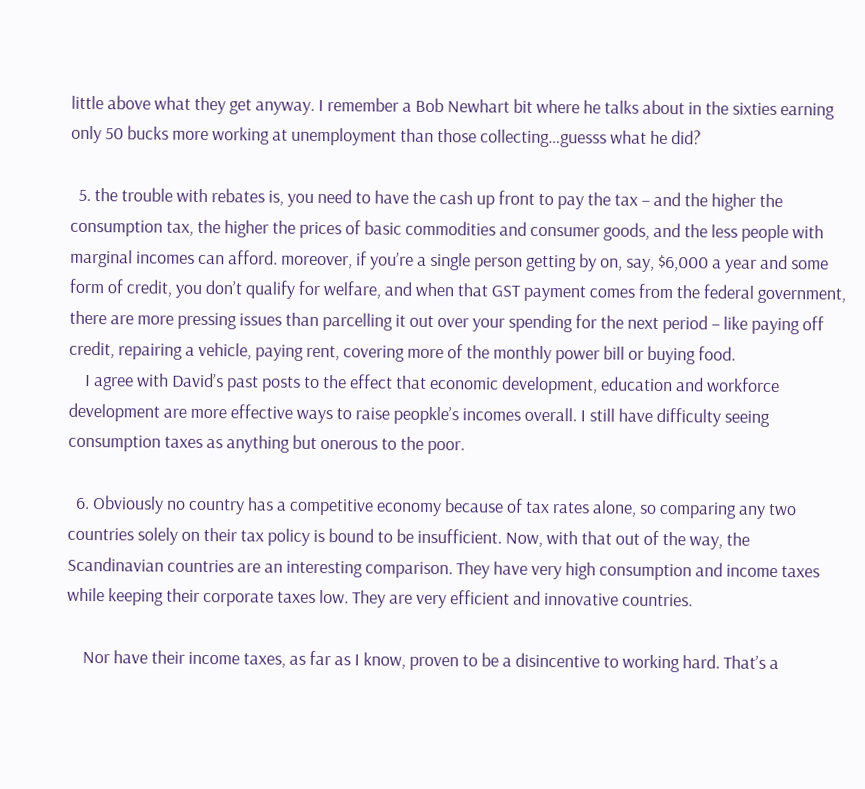little above what they get anyway. I remember a Bob Newhart bit where he talks about in the sixties earning only 50 bucks more working at unemployment than those collecting…guesss what he did?

  5. the trouble with rebates is, you need to have the cash up front to pay the tax – and the higher the consumption tax, the higher the prices of basic commodities and consumer goods, and the less people with marginal incomes can afford. moreover, if you’re a single person getting by on, say, $6,000 a year and some form of credit, you don’t qualify for welfare, and when that GST payment comes from the federal government, there are more pressing issues than parcelling it out over your spending for the next period – like paying off credit, repairing a vehicle, paying rent, covering more of the monthly power bill or buying food.
    I agree with David’s past posts to the effect that economic development, education and workforce development are more effective ways to raise peopkle’s incomes overall. I still have difficulty seeing consumption taxes as anything but onerous to the poor.

  6. Obviously no country has a competitive economy because of tax rates alone, so comparing any two countries solely on their tax policy is bound to be insufficient. Now, with that out of the way, the Scandinavian countries are an interesting comparison. They have very high consumption and income taxes while keeping their corporate taxes low. They are very efficient and innovative countries.

    Nor have their income taxes, as far as I know, proven to be a disincentive to working hard. That’s a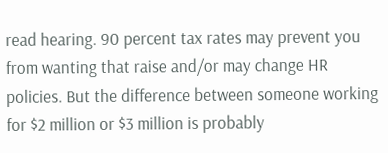read hearing. 90 percent tax rates may prevent you from wanting that raise and/or may change HR policies. But the difference between someone working for $2 million or $3 million is probably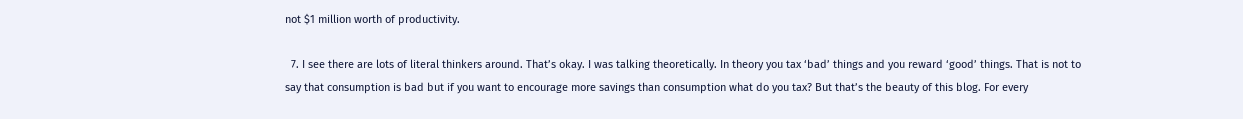not $1 million worth of productivity.

  7. I see there are lots of literal thinkers around. That’s okay. I was talking theoretically. In theory you tax ‘bad’ things and you reward ‘good’ things. That is not to say that consumption is bad but if you want to encourage more savings than consumption what do you tax? But that’s the beauty of this blog. For every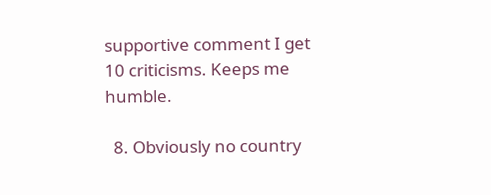supportive comment I get 10 criticisms. Keeps me humble.

  8. Obviously no country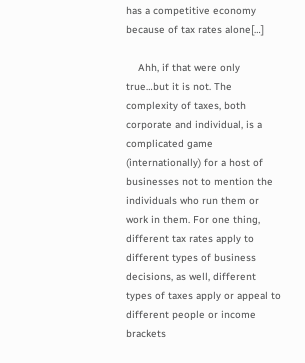has a competitive economy because of tax rates alone[…]

    Ahh, if that were only true…but it is not. The complexity of taxes, both corporate and individual, is a complicated game (internationally) for a host of businesses not to mention the individuals who run them or work in them. For one thing, different tax rates apply to different types of business decisions, as well, different types of taxes apply or appeal to different people or income brackets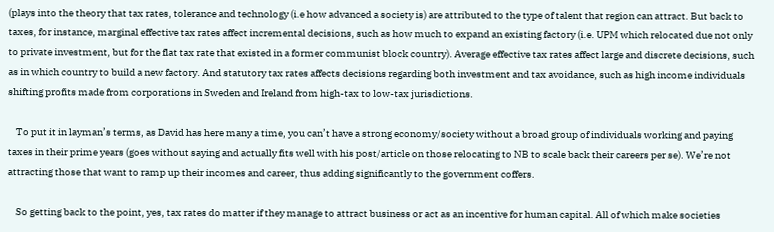(plays into the theory that tax rates, tolerance and technology (i.e how advanced a society is) are attributed to the type of talent that region can attract. But back to taxes, for instance, marginal effective tax rates affect incremental decisions, such as how much to expand an existing factory (i.e. UPM which relocated due not only to private investment, but for the flat tax rate that existed in a former communist block country). Average effective tax rates affect large and discrete decisions, such as in which country to build a new factory. And statutory tax rates affects decisions regarding both investment and tax avoidance, such as high income individuals shifting profits made from corporations in Sweden and Ireland from high-tax to low-tax jurisdictions.

    To put it in layman’s terms, as David has here many a time, you can’t have a strong economy/society without a broad group of individuals working and paying taxes in their prime years (goes without saying and actually fits well with his post/article on those relocating to NB to scale back their careers per se). We’re not attracting those that want to ramp up their incomes and career, thus adding significantly to the government coffers.

    So getting back to the point, yes, tax rates do matter if they manage to attract business or act as an incentive for human capital. All of which make societies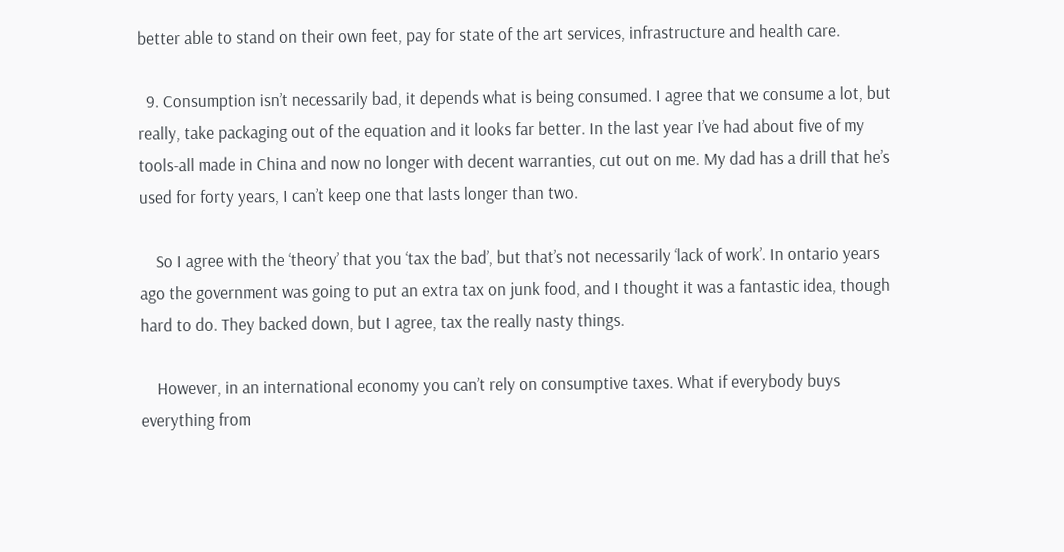better able to stand on their own feet, pay for state of the art services, infrastructure and health care.

  9. Consumption isn’t necessarily bad, it depends what is being consumed. I agree that we consume a lot, but really, take packaging out of the equation and it looks far better. In the last year I’ve had about five of my tools-all made in China and now no longer with decent warranties, cut out on me. My dad has a drill that he’s used for forty years, I can’t keep one that lasts longer than two.

    So I agree with the ‘theory’ that you ‘tax the bad’, but that’s not necessarily ‘lack of work’. In ontario years ago the government was going to put an extra tax on junk food, and I thought it was a fantastic idea, though hard to do. They backed down, but I agree, tax the really nasty things.

    However, in an international economy you can’t rely on consumptive taxes. What if everybody buys everything from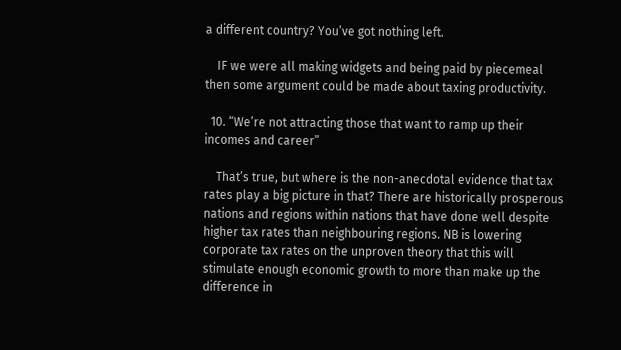a different country? You’ve got nothing left.

    IF we were all making widgets and being paid by piecemeal then some argument could be made about taxing productivity.

  10. “We’re not attracting those that want to ramp up their incomes and career”

    That’s true, but where is the non-anecdotal evidence that tax rates play a big picture in that? There are historically prosperous nations and regions within nations that have done well despite higher tax rates than neighbouring regions. NB is lowering corporate tax rates on the unproven theory that this will stimulate enough economic growth to more than make up the difference in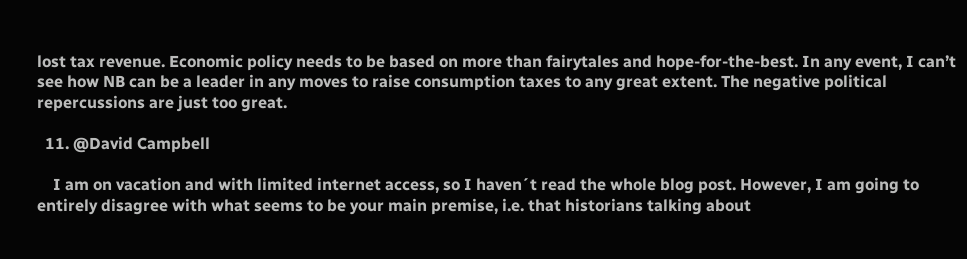lost tax revenue. Economic policy needs to be based on more than fairytales and hope-for-the-best. In any event, I can’t see how NB can be a leader in any moves to raise consumption taxes to any great extent. The negative political repercussions are just too great.

  11. @David Campbell

    I am on vacation and with limited internet access, so I haven´t read the whole blog post. However, I am going to entirely disagree with what seems to be your main premise, i.e. that historians talking about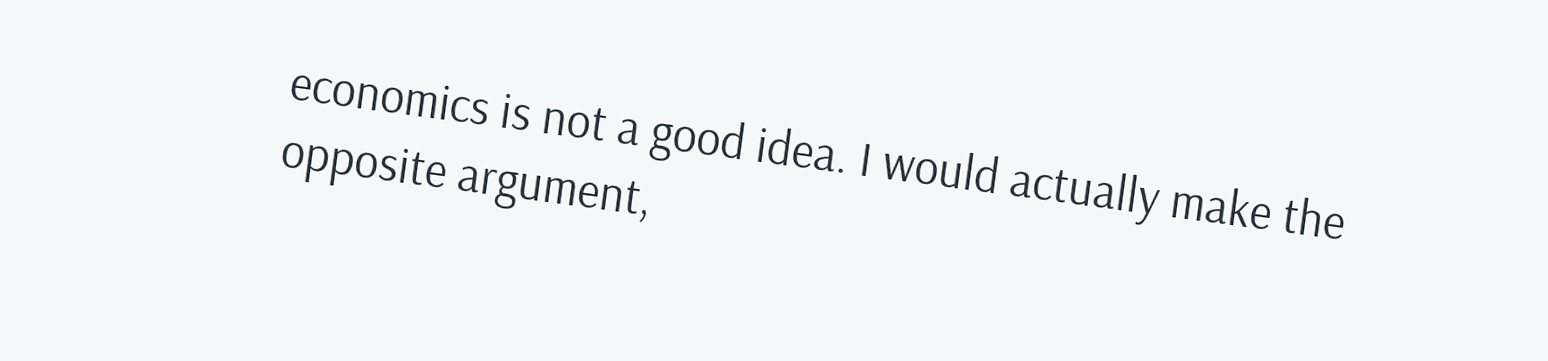economics is not a good idea. I would actually make the opposite argument,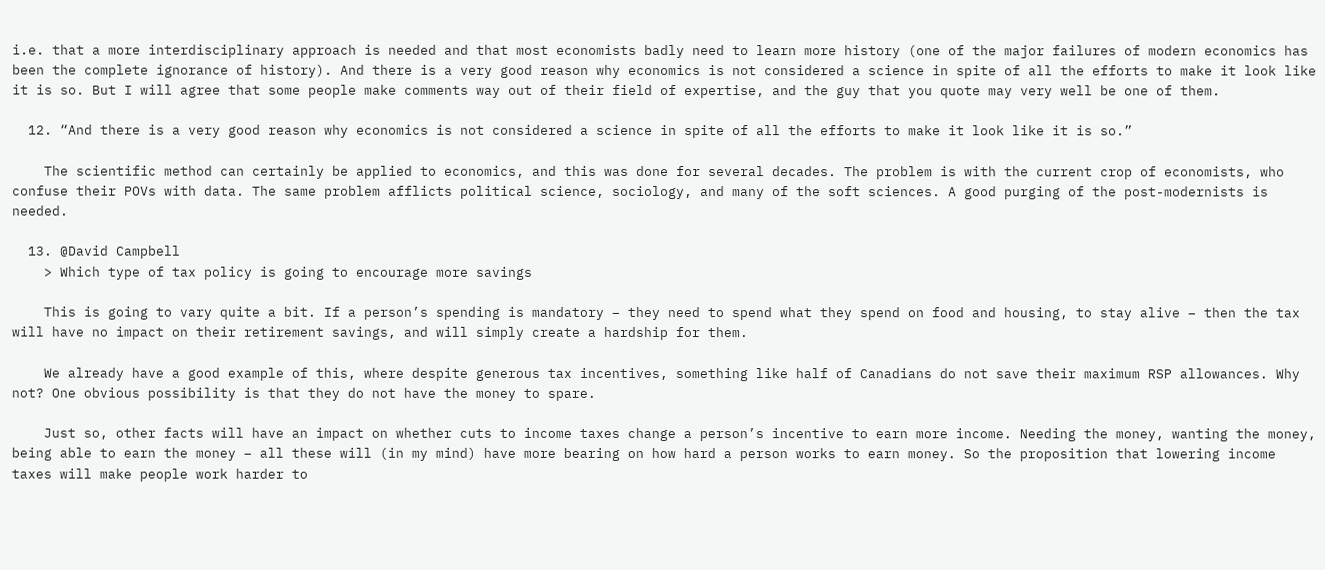i.e. that a more interdisciplinary approach is needed and that most economists badly need to learn more history (one of the major failures of modern economics has been the complete ignorance of history). And there is a very good reason why economics is not considered a science in spite of all the efforts to make it look like it is so. But I will agree that some people make comments way out of their field of expertise, and the guy that you quote may very well be one of them.

  12. “And there is a very good reason why economics is not considered a science in spite of all the efforts to make it look like it is so.”

    The scientific method can certainly be applied to economics, and this was done for several decades. The problem is with the current crop of economists, who confuse their POVs with data. The same problem afflicts political science, sociology, and many of the soft sciences. A good purging of the post-modernists is needed.

  13. @David Campbell
    > Which type of tax policy is going to encourage more savings

    This is going to vary quite a bit. If a person’s spending is mandatory – they need to spend what they spend on food and housing, to stay alive – then the tax will have no impact on their retirement savings, and will simply create a hardship for them.

    We already have a good example of this, where despite generous tax incentives, something like half of Canadians do not save their maximum RSP allowances. Why not? One obvious possibility is that they do not have the money to spare.

    Just so, other facts will have an impact on whether cuts to income taxes change a person’s incentive to earn more income. Needing the money, wanting the money, being able to earn the money – all these will (in my mind) have more bearing on how hard a person works to earn money. So the proposition that lowering income taxes will make people work harder to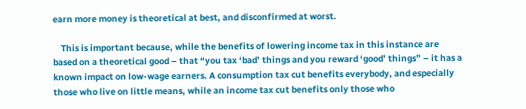earn more money is theoretical at best, and disconfirmed at worst.

    This is important because, while the benefits of lowering income tax in this instance are based on a theoretical good – that “you tax ‘bad’ things and you reward ‘good’ things” – it has a known impact on low-wage earners. A consumption tax cut benefits everybody, and especially those who live on little means, while an income tax cut benefits only those who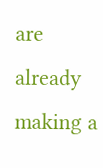are already making a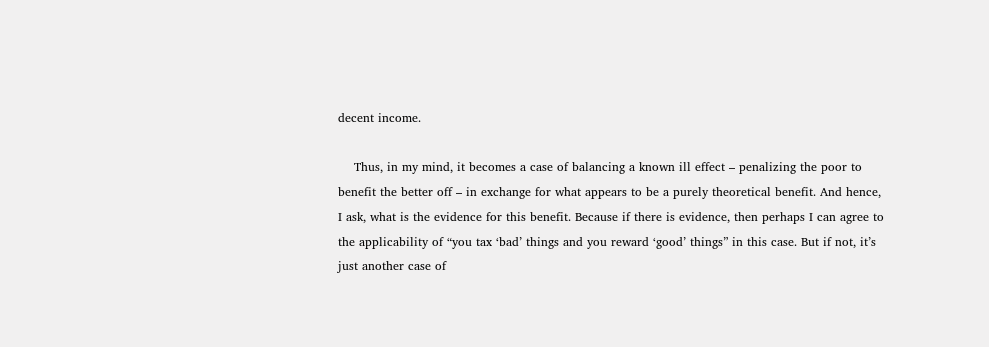decent income.

    Thus, in my mind, it becomes a case of balancing a known ill effect – penalizing the poor to benefit the better off – in exchange for what appears to be a purely theoretical benefit. And hence, I ask, what is the evidence for this benefit. Because if there is evidence, then perhaps I can agree to the applicability of “you tax ‘bad’ things and you reward ‘good’ things” in this case. But if not, it’s just another case of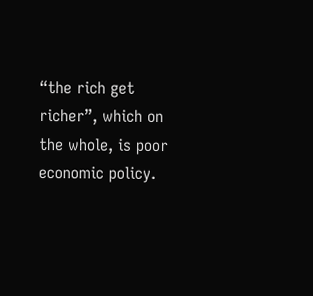“the rich get richer”, which on the whole, is poor economic policy.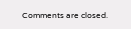Comments are closed.